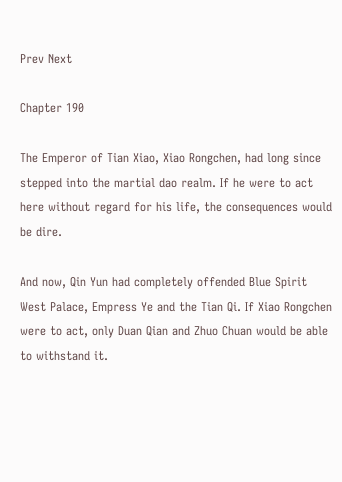Prev Next

Chapter 190

The Emperor of Tian Xiao, Xiao Rongchen, had long since stepped into the martial dao realm. If he were to act here without regard for his life, the consequences would be dire.

And now, Qin Yun had completely offended Blue Spirit West Palace, Empress Ye and the Tian Qi. If Xiao Rongchen were to act, only Duan Qian and Zhuo Chuan would be able to withstand it.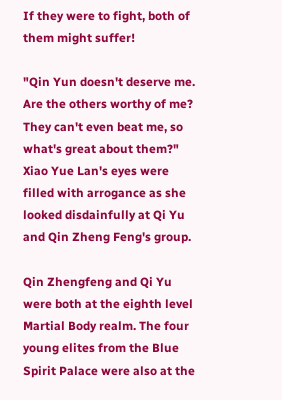If they were to fight, both of them might suffer!

"Qin Yun doesn't deserve me. Are the others worthy of me? They can't even beat me, so what's great about them?" Xiao Yue Lan's eyes were filled with arrogance as she looked disdainfully at Qi Yu and Qin Zheng Feng's group.

Qin Zhengfeng and Qi Yu were both at the eighth level Martial Body realm. The four young elites from the Blue Spirit Palace were also at the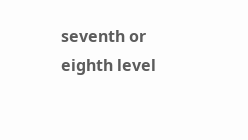seventh or eighth level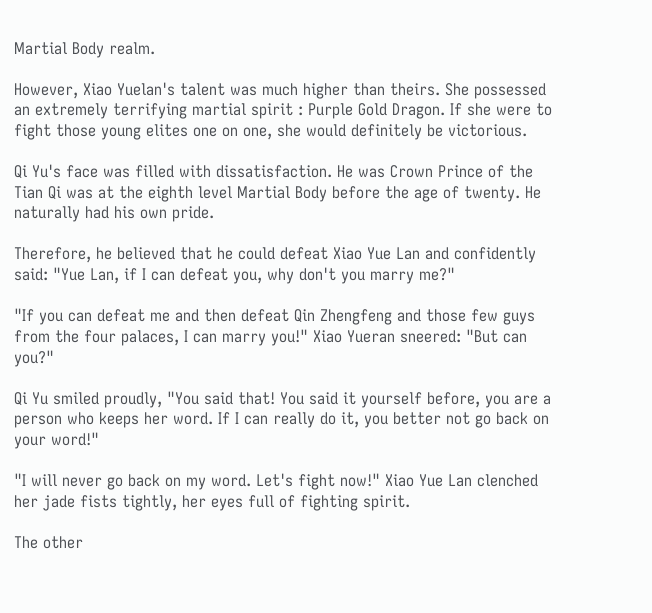Martial Body realm.

However, Xiao Yuelan's talent was much higher than theirs. She possessed an extremely terrifying martial spirit : Purple Gold Dragon. If she were to fight those young elites one on one, she would definitely be victorious.

Qi Yu's face was filled with dissatisfaction. He was Crown Prince of the Tian Qi was at the eighth level Martial Body before the age of twenty. He naturally had his own pride.

Therefore, he believed that he could defeat Xiao Yue Lan and confidently said: "Yue Lan, if I can defeat you, why don't you marry me?"

"If you can defeat me and then defeat Qin Zhengfeng and those few guys from the four palaces, I can marry you!" Xiao Yueran sneered: "But can you?"

Qi Yu smiled proudly, "You said that! You said it yourself before, you are a person who keeps her word. If I can really do it, you better not go back on your word!"

"I will never go back on my word. Let's fight now!" Xiao Yue Lan clenched her jade fists tightly, her eyes full of fighting spirit.

The other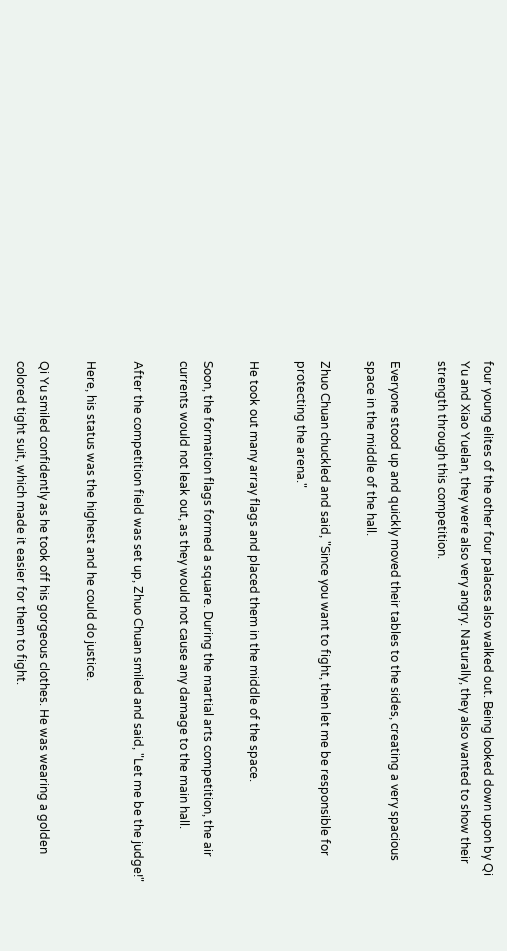four young elites of the other four palaces also walked out. Being looked down upon by Qi Yu and Xiao Yuelan, they were also very angry. Naturally, they also wanted to show their strength through this competition.

Everyone stood up and quickly moved their tables to the sides, creating a very spacious space in the middle of the hall.

Zhuo Chuan chuckled and said, "Since you want to fight, then let me be responsible for protecting the arena."

He took out many array flags and placed them in the middle of the space.

Soon, the formation flags formed a square. During the martial arts competition, the air currents would not leak out, as they would not cause any damage to the main hall.

After the competition field was set up, Zhuo Chuan smiled and said, "Let me be the judge!"

Here, his status was the highest and he could do justice.

Qi Yu smiled confidently as he took off his gorgeous clothes. He was wearing a golden colored tight suit, which made it easier for them to fight.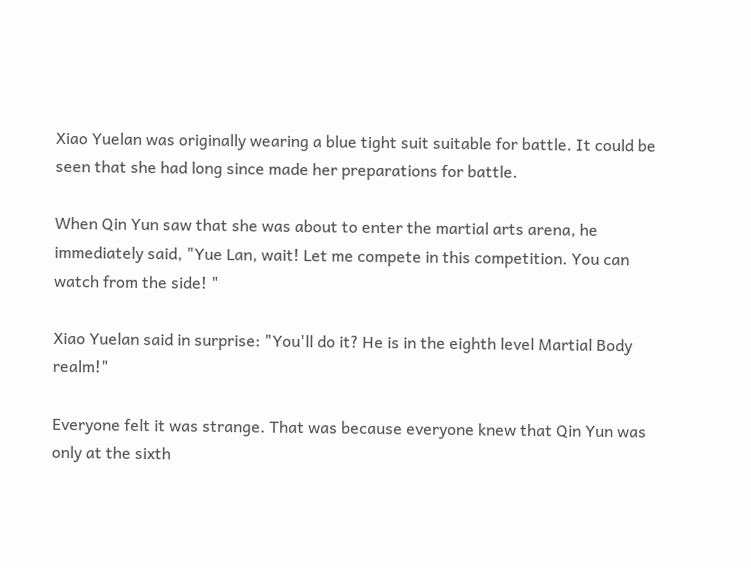Xiao Yuelan was originally wearing a blue tight suit suitable for battle. It could be seen that she had long since made her preparations for battle.

When Qin Yun saw that she was about to enter the martial arts arena, he immediately said, "Yue Lan, wait! Let me compete in this competition. You can watch from the side! "

Xiao Yuelan said in surprise: "You'll do it? He is in the eighth level Martial Body realm!"

Everyone felt it was strange. That was because everyone knew that Qin Yun was only at the sixth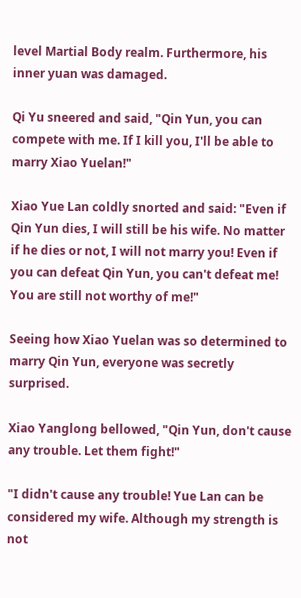level Martial Body realm. Furthermore, his inner yuan was damaged.

Qi Yu sneered and said, "Qin Yun, you can compete with me. If I kill you, I'll be able to marry Xiao Yuelan!"

Xiao Yue Lan coldly snorted and said: "Even if Qin Yun dies, I will still be his wife. No matter if he dies or not, I will not marry you! Even if you can defeat Qin Yun, you can't defeat me! You are still not worthy of me!"

Seeing how Xiao Yuelan was so determined to marry Qin Yun, everyone was secretly surprised.

Xiao Yanglong bellowed, "Qin Yun, don't cause any trouble. Let them fight!"

"I didn't cause any trouble! Yue Lan can be considered my wife. Although my strength is not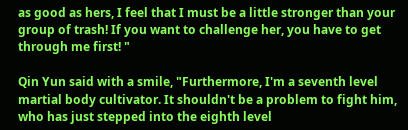as good as hers, I feel that I must be a little stronger than your group of trash! If you want to challenge her, you have to get through me first! "

Qin Yun said with a smile, "Furthermore, I'm a seventh level martial body cultivator. It shouldn't be a problem to fight him, who has just stepped into the eighth level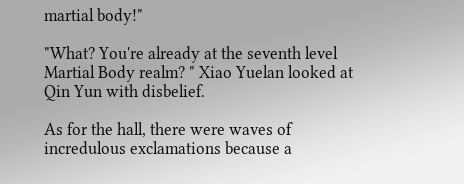martial body!"

"What? You're already at the seventh level Martial Body realm? " Xiao Yuelan looked at Qin Yun with disbelief.

As for the hall, there were waves of incredulous exclamations because a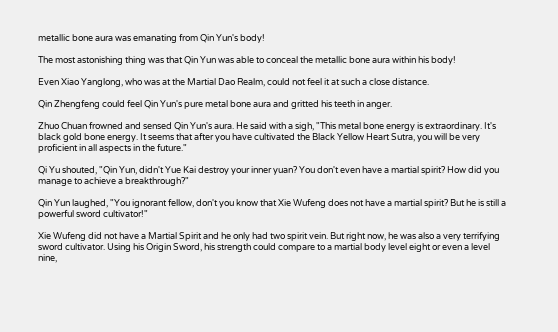metallic bone aura was emanating from Qin Yun's body!

The most astonishing thing was that Qin Yun was able to conceal the metallic bone aura within his body!

Even Xiao Yanglong, who was at the Martial Dao Realm, could not feel it at such a close distance.

Qin Zhengfeng could feel Qin Yun's pure metal bone aura and gritted his teeth in anger.

Zhuo Chuan frowned and sensed Qin Yun's aura. He said with a sigh, "This metal bone energy is extraordinary. It's black gold bone energy. It seems that after you have cultivated the Black Yellow Heart Sutra, you will be very proficient in all aspects in the future."

Qi Yu shouted, "Qin Yun, didn't Yue Kai destroy your inner yuan? You don't even have a martial spirit? How did you manage to achieve a breakthrough?"

Qin Yun laughed, "You ignorant fellow, don't you know that Xie Wufeng does not have a martial spirit? But he is still a powerful sword cultivator!"

Xie Wufeng did not have a Martial Spirit and he only had two spirit vein. But right now, he was also a very terrifying sword cultivator. Using his Origin Sword, his strength could compare to a martial body level eight or even a level nine,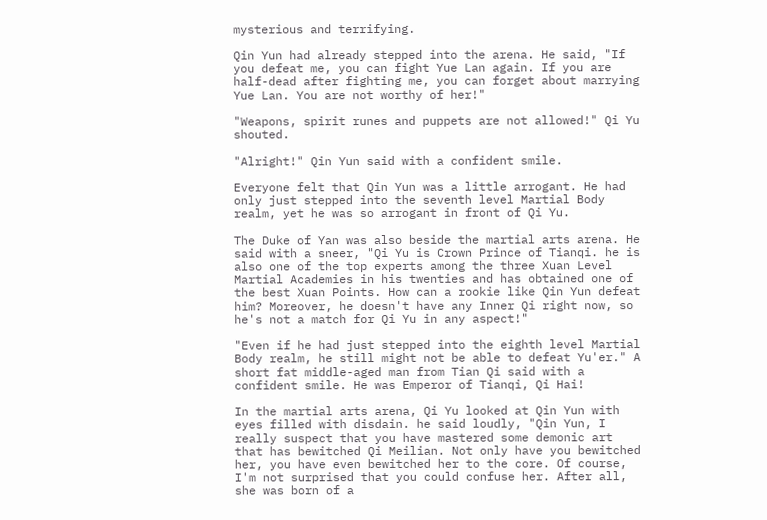mysterious and terrifying.

Qin Yun had already stepped into the arena. He said, "If you defeat me, you can fight Yue Lan again. If you are half-dead after fighting me, you can forget about marrying Yue Lan. You are not worthy of her!"

"Weapons, spirit runes and puppets are not allowed!" Qi Yu shouted.

"Alright!" Qin Yun said with a confident smile.

Everyone felt that Qin Yun was a little arrogant. He had only just stepped into the seventh level Martial Body realm, yet he was so arrogant in front of Qi Yu.

The Duke of Yan was also beside the martial arts arena. He said with a sneer, "Qi Yu is Crown Prince of Tianqi. he is also one of the top experts among the three Xuan Level Martial Academies in his twenties and has obtained one of the best Xuan Points. How can a rookie like Qin Yun defeat him? Moreover, he doesn't have any Inner Qi right now, so he's not a match for Qi Yu in any aspect!"

"Even if he had just stepped into the eighth level Martial Body realm, he still might not be able to defeat Yu'er." A short fat middle-aged man from Tian Qi said with a confident smile. He was Emperor of Tianqi, Qi Hai!

In the martial arts arena, Qi Yu looked at Qin Yun with eyes filled with disdain. he said loudly, "Qin Yun, I really suspect that you have mastered some demonic art that has bewitched Qi Meilian. Not only have you bewitched her, you have even bewitched her to the core. Of course, I'm not surprised that you could confuse her. After all, she was born of a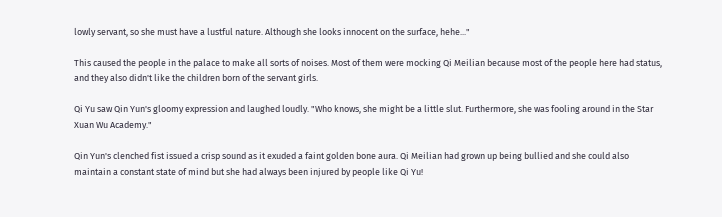lowly servant, so she must have a lustful nature. Although she looks innocent on the surface, hehe..."

This caused the people in the palace to make all sorts of noises. Most of them were mocking Qi Meilian because most of the people here had status, and they also didn't like the children born of the servant girls.

Qi Yu saw Qin Yun's gloomy expression and laughed loudly. "Who knows, she might be a little slut. Furthermore, she was fooling around in the Star Xuan Wu Academy."

Qin Yun's clenched fist issued a crisp sound as it exuded a faint golden bone aura. Qi Meilian had grown up being bullied and she could also maintain a constant state of mind but she had always been injured by people like Qi Yu!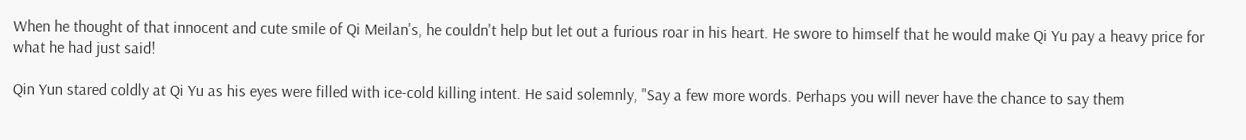When he thought of that innocent and cute smile of Qi Meilan's, he couldn't help but let out a furious roar in his heart. He swore to himself that he would make Qi Yu pay a heavy price for what he had just said!

Qin Yun stared coldly at Qi Yu as his eyes were filled with ice-cold killing intent. He said solemnly, "Say a few more words. Perhaps you will never have the chance to say them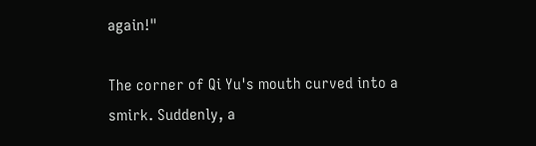again!"

The corner of Qi Yu's mouth curved into a smirk. Suddenly, a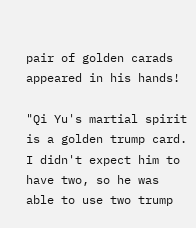pair of golden carads appeared in his hands!

"Qi Yu's martial spirit is a golden trump card. I didn't expect him to have two, so he was able to use two trump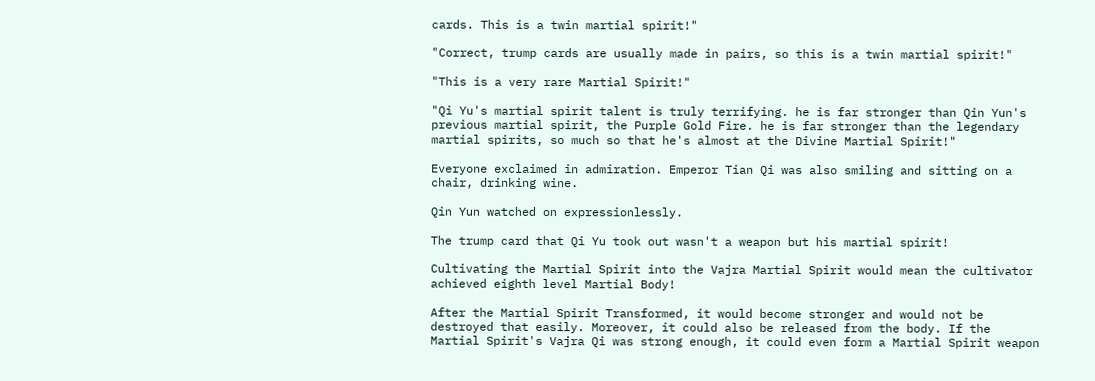cards. This is a twin martial spirit!"

"Correct, trump cards are usually made in pairs, so this is a twin martial spirit!"

"This is a very rare Martial Spirit!"

"Qi Yu's martial spirit talent is truly terrifying. he is far stronger than Qin Yun's previous martial spirit, the Purple Gold Fire. he is far stronger than the legendary martial spirits, so much so that he's almost at the Divine Martial Spirit!"

Everyone exclaimed in admiration. Emperor Tian Qi was also smiling and sitting on a chair, drinking wine.

Qin Yun watched on expressionlessly.

The trump card that Qi Yu took out wasn't a weapon but his martial spirit!

Cultivating the Martial Spirit into the Vajra Martial Spirit would mean the cultivator achieved eighth level Martial Body!

After the Martial Spirit Transformed, it would become stronger and would not be destroyed that easily. Moreover, it could also be released from the body. If the Martial Spirit's Vajra Qi was strong enough, it could even form a Martial Spirit weapon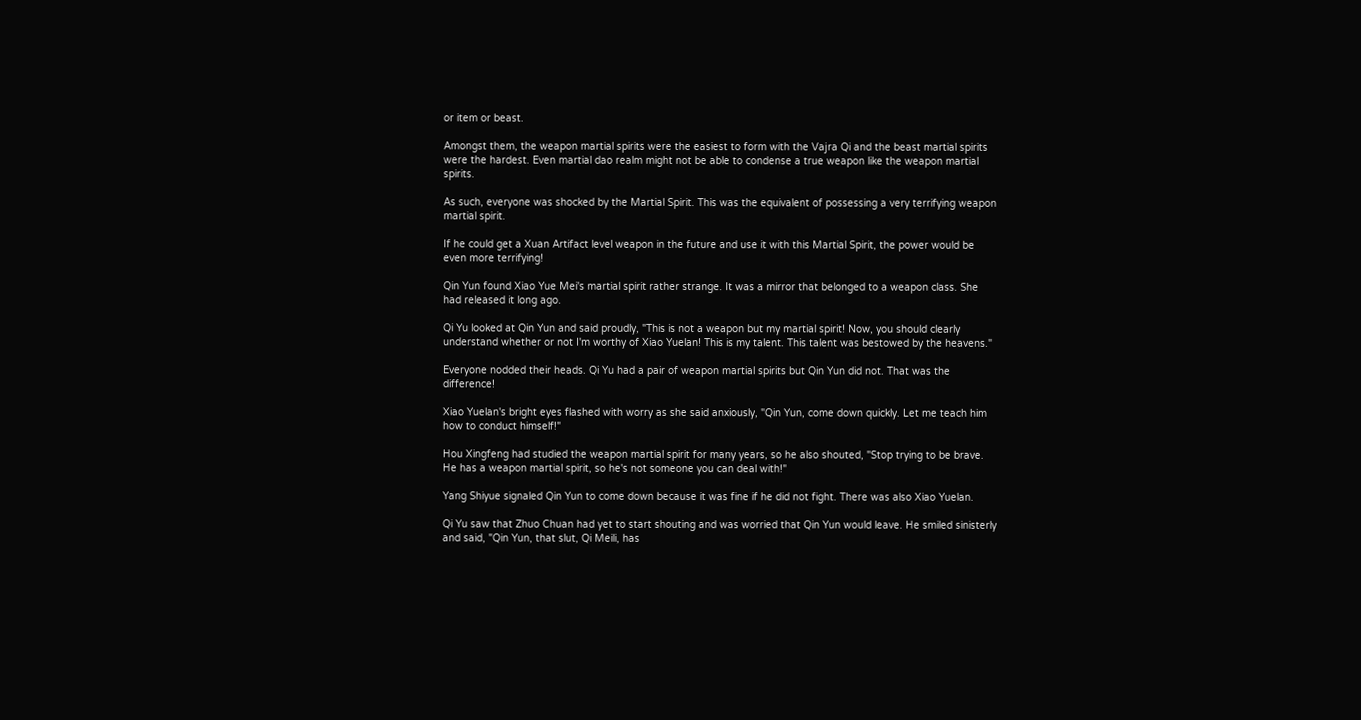or item or beast.

Amongst them, the weapon martial spirits were the easiest to form with the Vajra Qi and the beast martial spirits were the hardest. Even martial dao realm might not be able to condense a true weapon like the weapon martial spirits.

As such, everyone was shocked by the Martial Spirit. This was the equivalent of possessing a very terrifying weapon martial spirit.

If he could get a Xuan Artifact level weapon in the future and use it with this Martial Spirit, the power would be even more terrifying!

Qin Yun found Xiao Yue Mei's martial spirit rather strange. It was a mirror that belonged to a weapon class. She had released it long ago.

Qi Yu looked at Qin Yun and said proudly, "This is not a weapon but my martial spirit! Now, you should clearly understand whether or not I'm worthy of Xiao Yuelan! This is my talent. This talent was bestowed by the heavens."

Everyone nodded their heads. Qi Yu had a pair of weapon martial spirits but Qin Yun did not. That was the difference!

Xiao Yuelan's bright eyes flashed with worry as she said anxiously, "Qin Yun, come down quickly. Let me teach him how to conduct himself!"

Hou Xingfeng had studied the weapon martial spirit for many years, so he also shouted, "Stop trying to be brave. He has a weapon martial spirit, so he's not someone you can deal with!"

Yang Shiyue signaled Qin Yun to come down because it was fine if he did not fight. There was also Xiao Yuelan.

Qi Yu saw that Zhuo Chuan had yet to start shouting and was worried that Qin Yun would leave. He smiled sinisterly and said, "Qin Yun, that slut, Qi Meili, has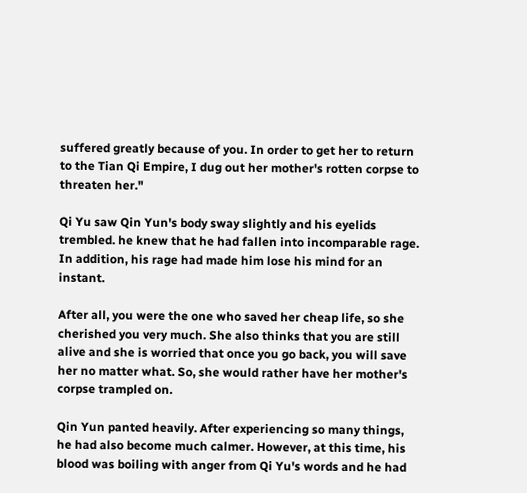suffered greatly because of you. In order to get her to return to the Tian Qi Empire, I dug out her mother's rotten corpse to threaten her."

Qi Yu saw Qin Yun's body sway slightly and his eyelids trembled. he knew that he had fallen into incomparable rage. In addition, his rage had made him lose his mind for an instant.

After all, you were the one who saved her cheap life, so she cherished you very much. She also thinks that you are still alive and she is worried that once you go back, you will save her no matter what. So, she would rather have her mother's corpse trampled on.

Qin Yun panted heavily. After experiencing so many things, he had also become much calmer. However, at this time, his blood was boiling with anger from Qi Yu's words and he had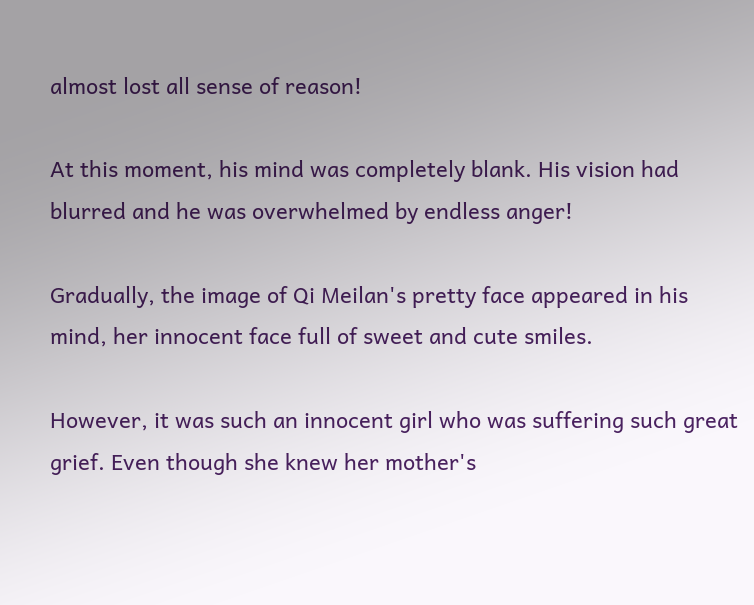almost lost all sense of reason!

At this moment, his mind was completely blank. His vision had blurred and he was overwhelmed by endless anger!

Gradually, the image of Qi Meilan's pretty face appeared in his mind, her innocent face full of sweet and cute smiles.

However, it was such an innocent girl who was suffering such great grief. Even though she knew her mother's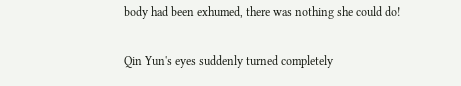body had been exhumed, there was nothing she could do!

Qin Yun's eyes suddenly turned completely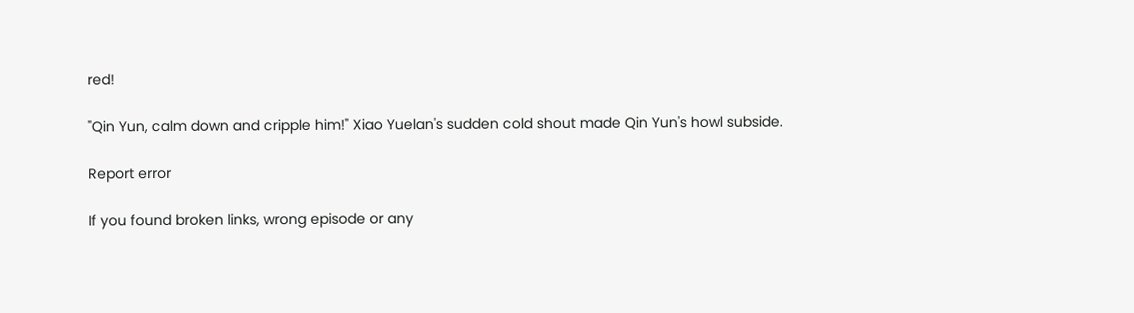red!

"Qin Yun, calm down and cripple him!" Xiao Yuelan's sudden cold shout made Qin Yun's howl subside.

Report error

If you found broken links, wrong episode or any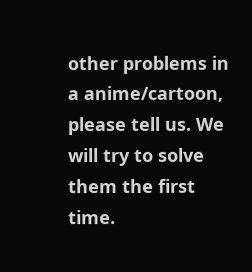other problems in a anime/cartoon, please tell us. We will try to solve them the first time.